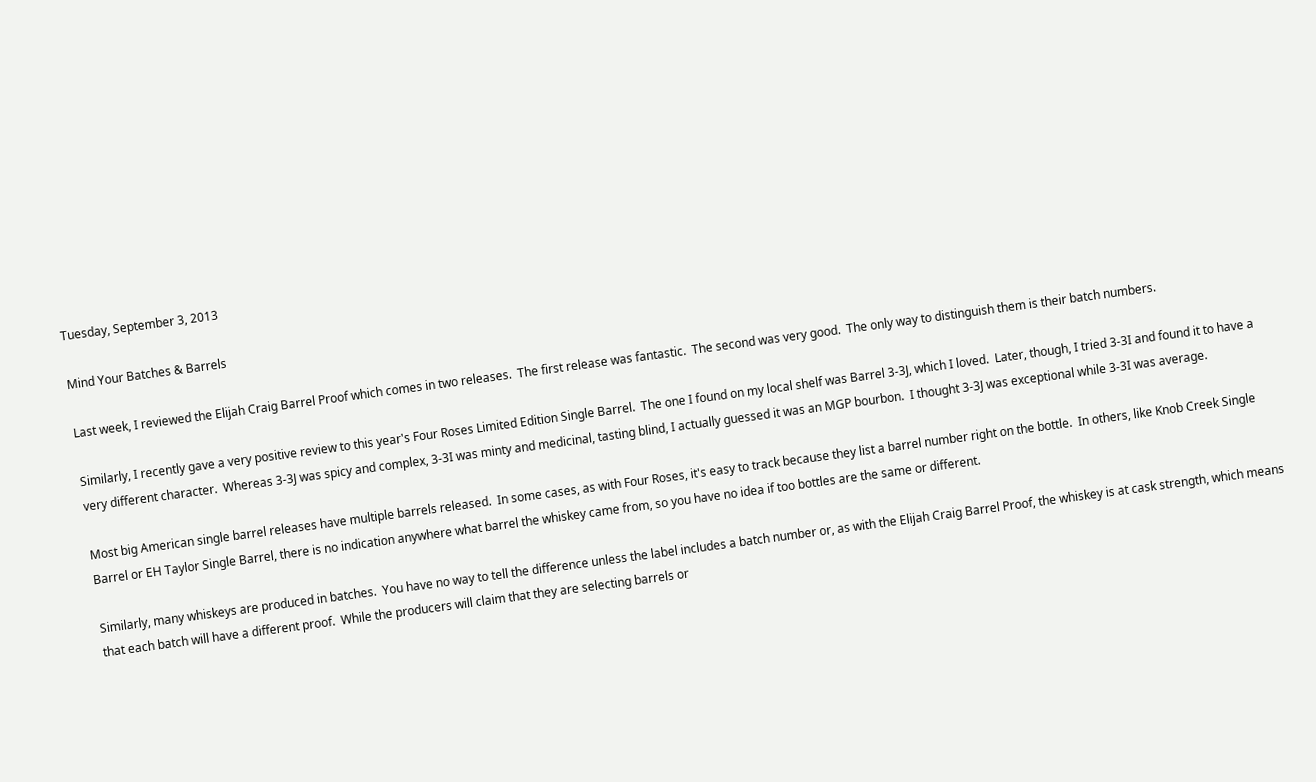Tuesday, September 3, 2013

Mind Your Batches & Barrels

Last week, I reviewed the Elijah Craig Barrel Proof which comes in two releases.  The first release was fantastic.  The second was very good.  The only way to distinguish them is their batch numbers.

Similarly, I recently gave a very positive review to this year's Four Roses Limited Edition Single Barrel.  The one I found on my local shelf was Barrel 3-3J, which I loved.  Later, though, I tried 3-3I and found it to have a very different character.  Whereas 3-3J was spicy and complex, 3-3I was minty and medicinal, tasting blind, I actually guessed it was an MGP bourbon.  I thought 3-3J was exceptional while 3-3I was average.

Most big American single barrel releases have multiple barrels released.  In some cases, as with Four Roses, it's easy to track because they list a barrel number right on the bottle.  In others, like Knob Creek Single Barrel or EH Taylor Single Barrel, there is no indication anywhere what barrel the whiskey came from, so you have no idea if too bottles are the same or different.

Similarly, many whiskeys are produced in batches.  You have no way to tell the difference unless the label includes a batch number or, as with the Elijah Craig Barrel Proof, the whiskey is at cask strength, which means that each batch will have a different proof.  While the producers will claim that they are selecting barrels or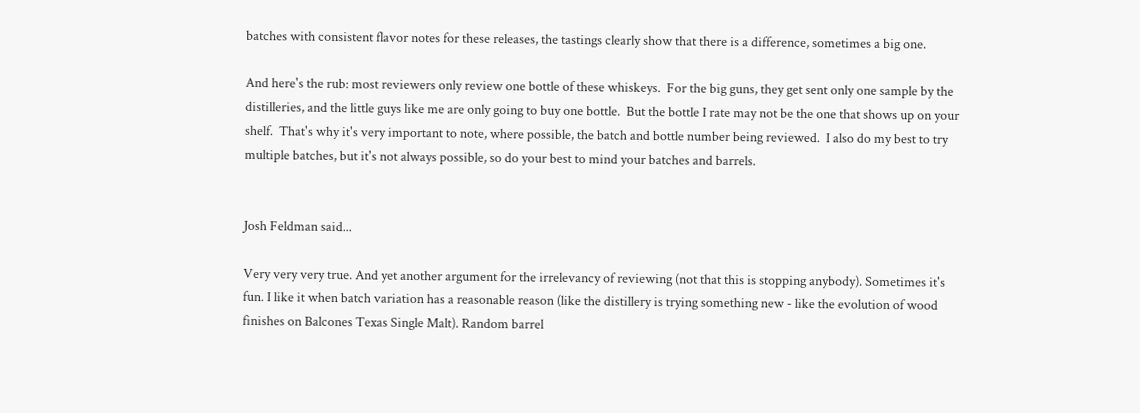batches with consistent flavor notes for these releases, the tastings clearly show that there is a difference, sometimes a big one.

And here's the rub: most reviewers only review one bottle of these whiskeys.  For the big guns, they get sent only one sample by the distilleries, and the little guys like me are only going to buy one bottle.  But the bottle I rate may not be the one that shows up on your shelf.  That's why it's very important to note, where possible, the batch and bottle number being reviewed.  I also do my best to try multiple batches, but it's not always possible, so do your best to mind your batches and barrels.


Josh Feldman said...

Very very very true. And yet another argument for the irrelevancy of reviewing (not that this is stopping anybody). Sometimes it's fun. I like it when batch variation has a reasonable reason (like the distillery is trying something new - like the evolution of wood finishes on Balcones Texas Single Malt). Random barrel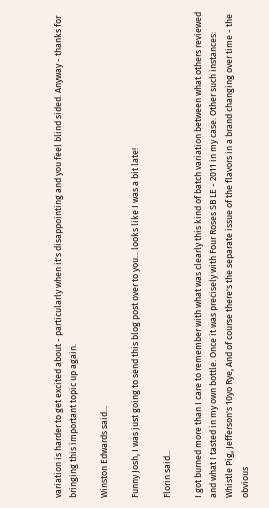variation is harder to get excited about - particularly when it's disappointing and you feel blind sided. Anyway - thanks for bringing this important topic up again.

Winston Edwards said...

Funny Josh, I was just going to send this blog post over to you... looks like I was a bit late!

Florin said...

I got burned more than I care to remember with what was clearly this kind of batch variation between what others reviewed and what I tasted in my own bottle. Once it was precisely with Four Roses SB LE - 2011 in my case. Other such instances: Whistle Pig, Jefferson's 10yo Rye, And of course there's the separate issue of the flavors in a brand changing over time - the obvious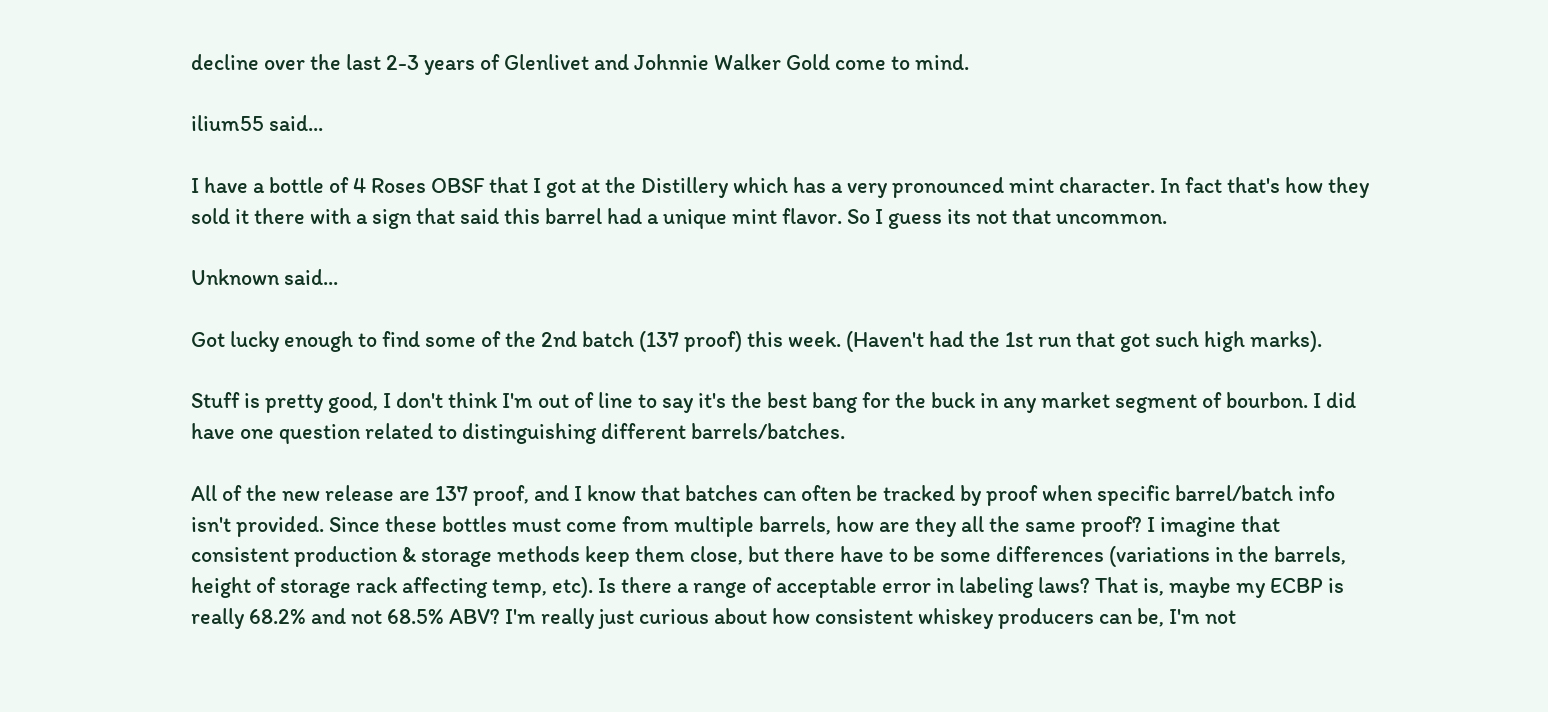decline over the last 2-3 years of Glenlivet and Johnnie Walker Gold come to mind.

ilium55 said...

I have a bottle of 4 Roses OBSF that I got at the Distillery which has a very pronounced mint character. In fact that's how they sold it there with a sign that said this barrel had a unique mint flavor. So I guess its not that uncommon.

Unknown said...

Got lucky enough to find some of the 2nd batch (137 proof) this week. (Haven't had the 1st run that got such high marks).

Stuff is pretty good, I don't think I'm out of line to say it's the best bang for the buck in any market segment of bourbon. I did have one question related to distinguishing different barrels/batches.

All of the new release are 137 proof, and I know that batches can often be tracked by proof when specific barrel/batch info isn't provided. Since these bottles must come from multiple barrels, how are they all the same proof? I imagine that consistent production & storage methods keep them close, but there have to be some differences (variations in the barrels, height of storage rack affecting temp, etc). Is there a range of acceptable error in labeling laws? That is, maybe my ECBP is really 68.2% and not 68.5% ABV? I'm really just curious about how consistent whiskey producers can be, I'm not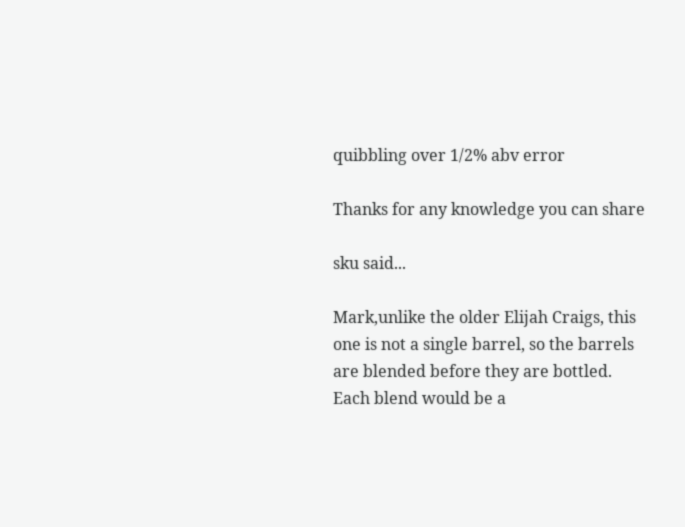quibbling over 1/2% abv error

Thanks for any knowledge you can share

sku said...

Mark,unlike the older Elijah Craigs, this one is not a single barrel, so the barrels are blended before they are bottled. Each blend would be a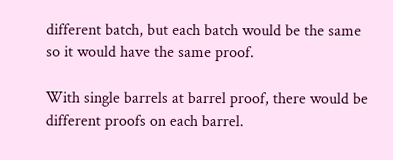different batch, but each batch would be the same so it would have the same proof.

With single barrels at barrel proof, there would be different proofs on each barrel.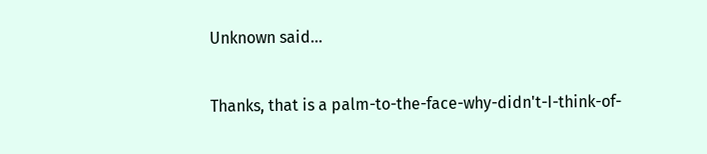Unknown said...

Thanks, that is a palm-to-the-face-why-didn't-I-think-of-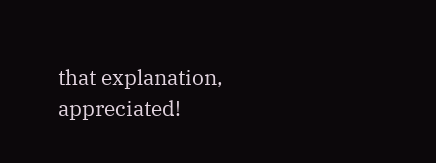that explanation, appreciated!